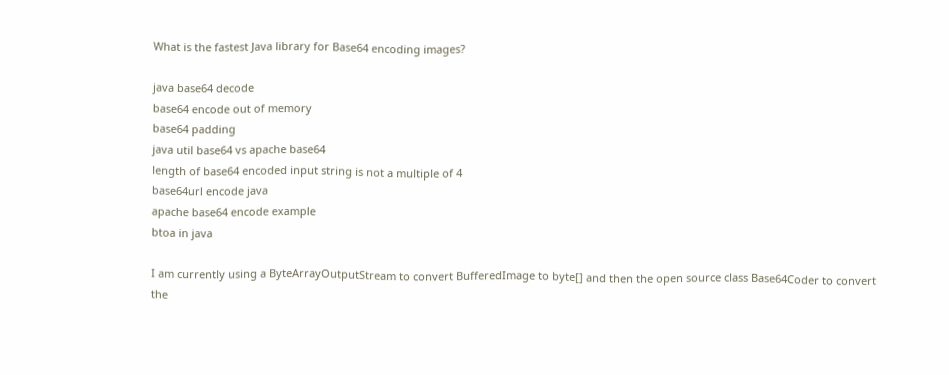What is the fastest Java library for Base64 encoding images?

java base64 decode
base64 encode out of memory
base64 padding
java util base64 vs apache base64
length of base64 encoded input string is not a multiple of 4
base64url encode java
apache base64 encode example
btoa in java

I am currently using a ByteArrayOutputStream to convert BufferedImage to byte[] and then the open source class Base64Coder to convert the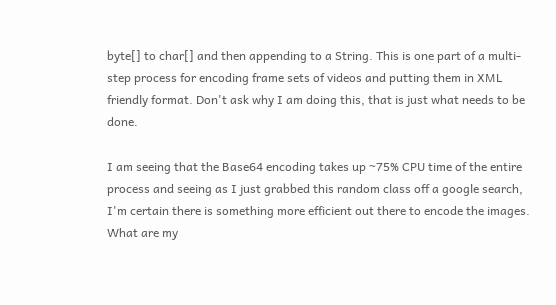byte[] to char[] and then appending to a String. This is one part of a multi-step process for encoding frame sets of videos and putting them in XML friendly format. Don't ask why I am doing this, that is just what needs to be done.

I am seeing that the Base64 encoding takes up ~75% CPU time of the entire process and seeing as I just grabbed this random class off a google search, I'm certain there is something more efficient out there to encode the images. What are my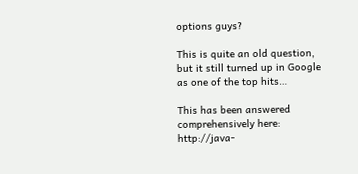options guys?

This is quite an old question, but it still turned up in Google as one of the top hits…

This has been answered comprehensively here: http://java-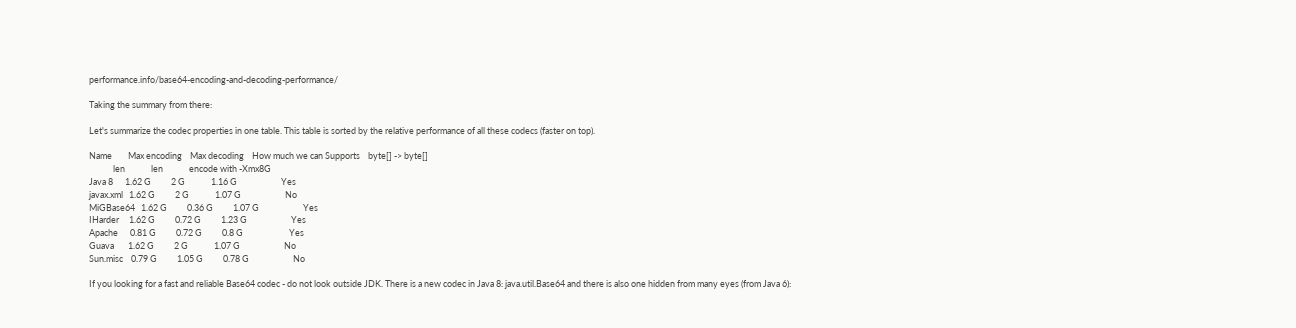performance.info/base64-encoding-and-decoding-performance/

Taking the summary from there:

Let's summarize the codec properties in one table. This table is sorted by the relative performance of all these codecs (faster on top).

Name        Max encoding    Max decoding    How much we can Supports    byte[] -> byte[]
            len             len             encode with -Xmx8G
Java 8      1.62 G          2 G             1.16 G                      Yes
javax.xml   1.62 G          2 G             1.07 G                      No
MiGBase64   1.62 G          0.36 G          1.07 G                      Yes
IHarder     1.62 G          0.72 G          1.23 G                      Yes
Apache      0.81 G          0.72 G          0.8 G                       Yes
Guava       1.62 G          2 G             1.07 G                      No
Sun.misc    0.79 G          1.05 G          0.78 G                      No

If you looking for a fast and reliable Base64 codec - do not look outside JDK. There is a new codec in Java 8: java.util.Base64 and there is also one hidden from many eyes (from Java 6):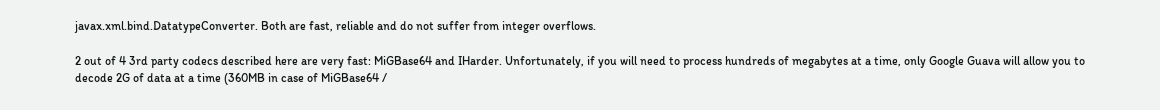javax.xml.bind.DatatypeConverter. Both are fast, reliable and do not suffer from integer overflows.

2 out of 4 3rd party codecs described here are very fast: MiGBase64 and IHarder. Unfortunately, if you will need to process hundreds of megabytes at a time, only Google Guava will allow you to decode 2G of data at a time (360MB in case of MiGBase64 /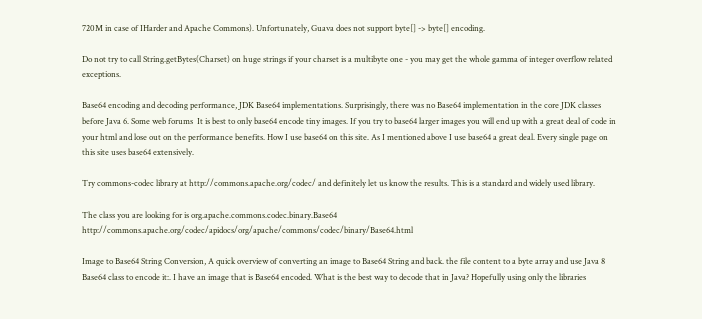720M in case of IHarder and Apache Commons). Unfortunately, Guava does not support byte[] -> byte[] encoding.

Do not try to call String.getBytes(Charset) on huge strings if your charset is a multibyte one - you may get the whole gamma of integer overflow related exceptions.

Base64 encoding and decoding performance, JDK Base64 implementations. Surprisingly, there was no Base64 implementation in the core JDK classes before Java 6. Some web forums  It is best to only base64 encode tiny images. If you try to base64 larger images you will end up with a great deal of code in your html and lose out on the performance benefits. How I use base64 on this site. As I mentioned above I use base64 a great deal. Every single page on this site uses base64 extensively.

Try commons-codec library at http://commons.apache.org/codec/ and definitely let us know the results. This is a standard and widely used library.

The class you are looking for is org.apache.commons.codec.binary.Base64 http://commons.apache.org/codec/apidocs/org/apache/commons/codec/binary/Base64.html

Image to Base64 String Conversion, A quick overview of converting an image to Base64 String and back. the file content to a byte array and use Java 8 Base64 class to encode it:. I have an image that is Base64 encoded. What is the best way to decode that in Java? Hopefully using only the libraries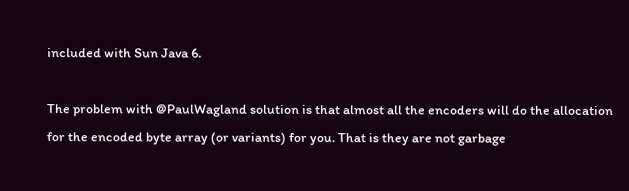included with Sun Java 6.

The problem with @PaulWagland solution is that almost all the encoders will do the allocation for the encoded byte array (or variants) for you. That is they are not garbage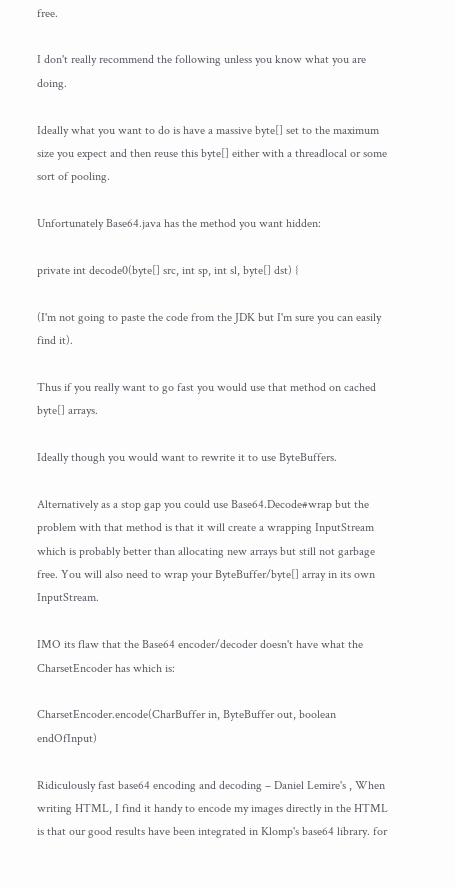free.

I don't really recommend the following unless you know what you are doing.

Ideally what you want to do is have a massive byte[] set to the maximum size you expect and then reuse this byte[] either with a threadlocal or some sort of pooling.

Unfortunately Base64.java has the method you want hidden:

private int decode0(byte[] src, int sp, int sl, byte[] dst) {

(I'm not going to paste the code from the JDK but I'm sure you can easily find it).

Thus if you really want to go fast you would use that method on cached byte[] arrays.

Ideally though you would want to rewrite it to use ByteBuffers.

Alternatively as a stop gap you could use Base64.Decode#wrap but the problem with that method is that it will create a wrapping InputStream which is probably better than allocating new arrays but still not garbage free. You will also need to wrap your ByteBuffer/byte[] array in its own InputStream.

IMO its flaw that the Base64 encoder/decoder doesn't have what the CharsetEncoder has which is:

CharsetEncoder.encode(CharBuffer in, ByteBuffer out, boolean endOfInput)

Ridiculously fast base64 encoding and decoding – Daniel Lemire's , When writing HTML, I find it handy to encode my images directly in the HTML is that our good results have been integrated in Klomp's base64 library. for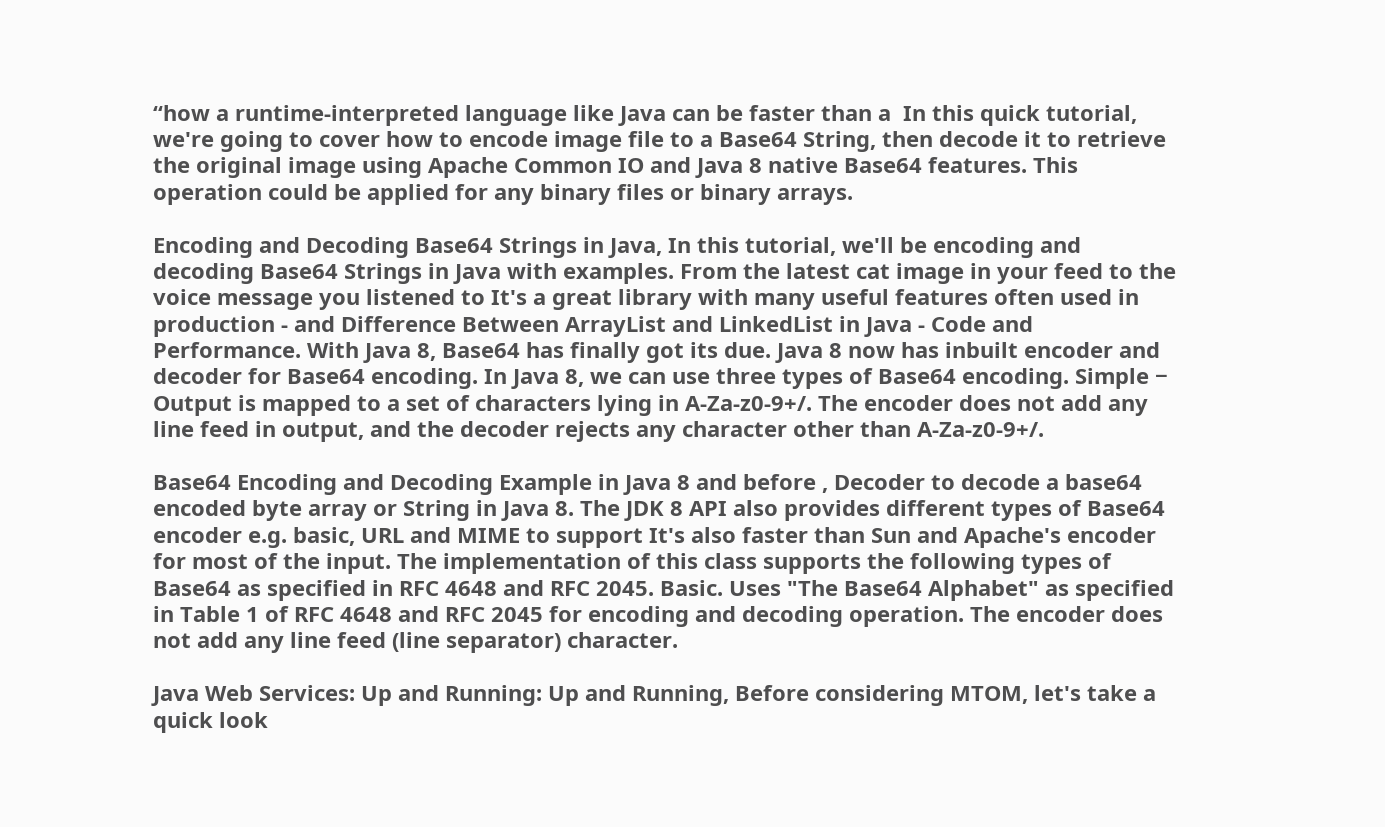“how a runtime-interpreted language like Java can be faster than a  In this quick tutorial, we're going to cover how to encode image file to a Base64 String, then decode it to retrieve the original image using Apache Common IO and Java 8 native Base64 features. This operation could be applied for any binary files or binary arrays.

Encoding and Decoding Base64 Strings in Java, In this tutorial, we'll be encoding and decoding Base64 Strings in Java with examples. From the latest cat image in your feed to the voice message you listened to It's a great library with many useful features often used in production - and Difference Between ArrayList and LinkedList in Java - Code and Performance. With Java 8, Base64 has finally got its due. Java 8 now has inbuilt encoder and decoder for Base64 encoding. In Java 8, we can use three types of Base64 encoding. Simple − Output is mapped to a set of characters lying in A-Za-z0-9+/. The encoder does not add any line feed in output, and the decoder rejects any character other than A-Za-z0-9+/.

Base64 Encoding and Decoding Example in Java 8 and before , Decoder to decode a base64 encoded byte array or String in Java 8. The JDK 8 API also provides different types of Base64 encoder e.g. basic, URL and MIME to support It's also faster than Sun and Apache's encoder for most of the input. The implementation of this class supports the following types of Base64 as specified in RFC 4648 and RFC 2045. Basic. Uses "The Base64 Alphabet" as specified in Table 1 of RFC 4648 and RFC 2045 for encoding and decoding operation. The encoder does not add any line feed (line separator) character.

Java Web Services: Up and Running: Up and Running, Before considering MTOM, let's take a quick look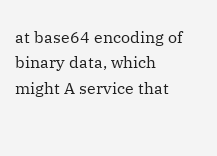at base64 encoding of binary data, which might A service that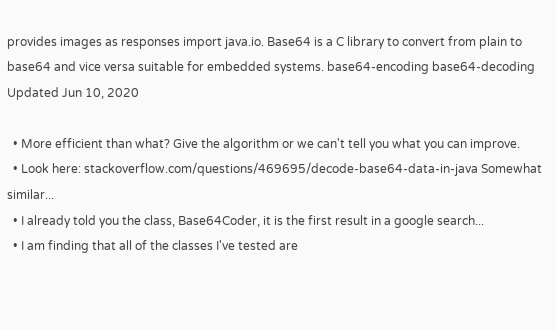provides images as responses import java.io. Base64 is a C library to convert from plain to base64 and vice versa suitable for embedded systems. base64-encoding base64-decoding Updated Jun 10, 2020

  • More efficient than what? Give the algorithm or we can't tell you what you can improve.
  • Look here: stackoverflow.com/questions/469695/decode-base64-data-in-java Somewhat similar...
  • I already told you the class, Base64Coder, it is the first result in a google search...
  • I am finding that all of the classes I've tested are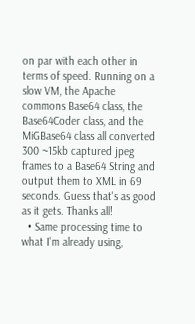on par with each other in terms of speed. Running on a slow VM, the Apache commons Base64 class, the Base64Coder class, and the MiGBase64 class all converted 300 ~15kb captured jpeg frames to a Base64 String and output them to XML in 69 seconds. Guess that's as good as it gets. Thanks all!
  • Same processing time to what I'm already using,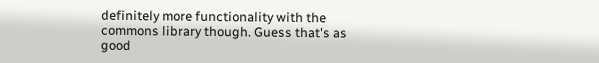definitely more functionality with the commons library though. Guess that's as good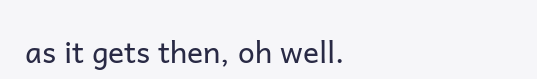as it gets then, oh well.